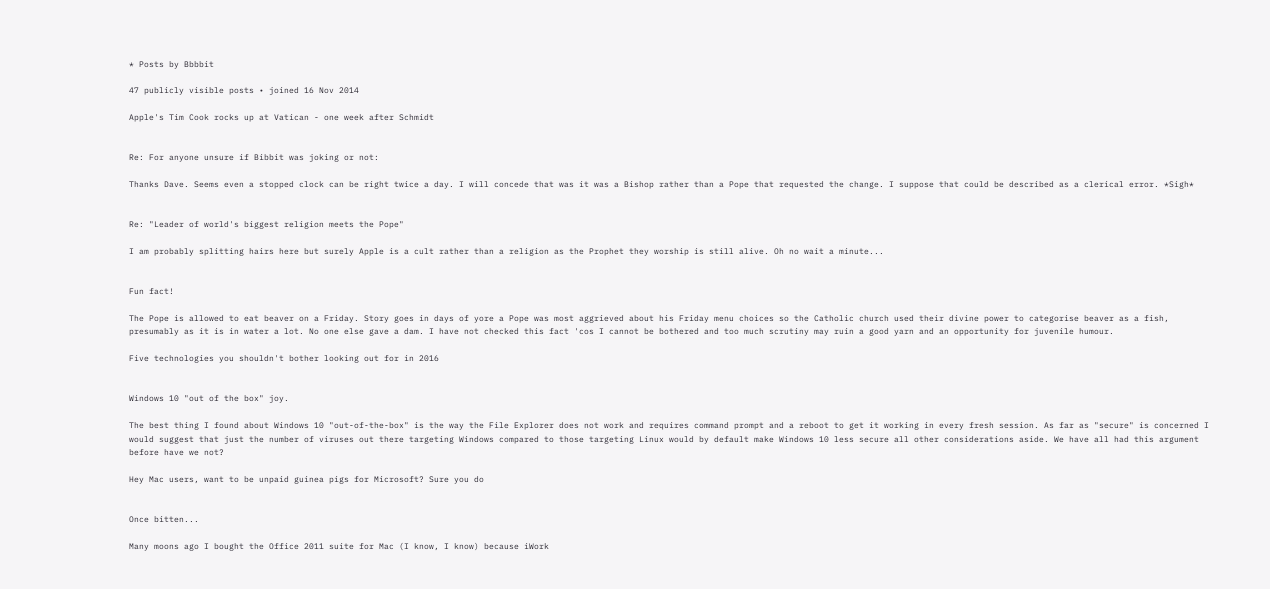* Posts by Bbbbit

47 publicly visible posts • joined 16 Nov 2014

Apple's Tim Cook rocks up at Vatican - one week after Schmidt


Re: For anyone unsure if Bibbit was joking or not:

Thanks Dave. Seems even a stopped clock can be right twice a day. I will concede that was it was a Bishop rather than a Pope that requested the change. I suppose that could be described as a clerical error. *Sigh*


Re: "Leader of world's biggest religion meets the Pope"

I am probably splitting hairs here but surely Apple is a cult rather than a religion as the Prophet they worship is still alive. Oh no wait a minute...


Fun fact!

The Pope is allowed to eat beaver on a Friday. Story goes in days of yore a Pope was most aggrieved about his Friday menu choices so the Catholic church used their divine power to categorise beaver as a fish, presumably as it is in water a lot. No one else gave a dam. I have not checked this fact 'cos I cannot be bothered and too much scrutiny may ruin a good yarn and an opportunity for juvenile humour.

Five technologies you shouldn't bother looking out for in 2016


Windows 10 "out of the box" joy.

The best thing I found about Windows 10 "out-of-the-box" is the way the File Explorer does not work and requires command prompt and a reboot to get it working in every fresh session. As far as "secure" is concerned I would suggest that just the number of viruses out there targeting Windows compared to those targeting Linux would by default make Windows 10 less secure all other considerations aside. We have all had this argument before have we not?

Hey Mac users, want to be unpaid guinea pigs for Microsoft? Sure you do


Once bitten...

Many moons ago I bought the Office 2011 suite for Mac (I know, I know) because iWork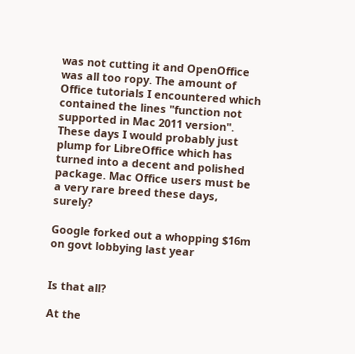was not cutting it and OpenOffice was all too ropy. The amount of Office tutorials I encountered which contained the lines "function not supported in Mac 2011 version". These days I would probably just plump for LibreOffice which has turned into a decent and polished package. Mac Office users must be a very rare breed these days, surely?

Google forked out a whopping $16m on govt lobbying last year


Is that all?

At the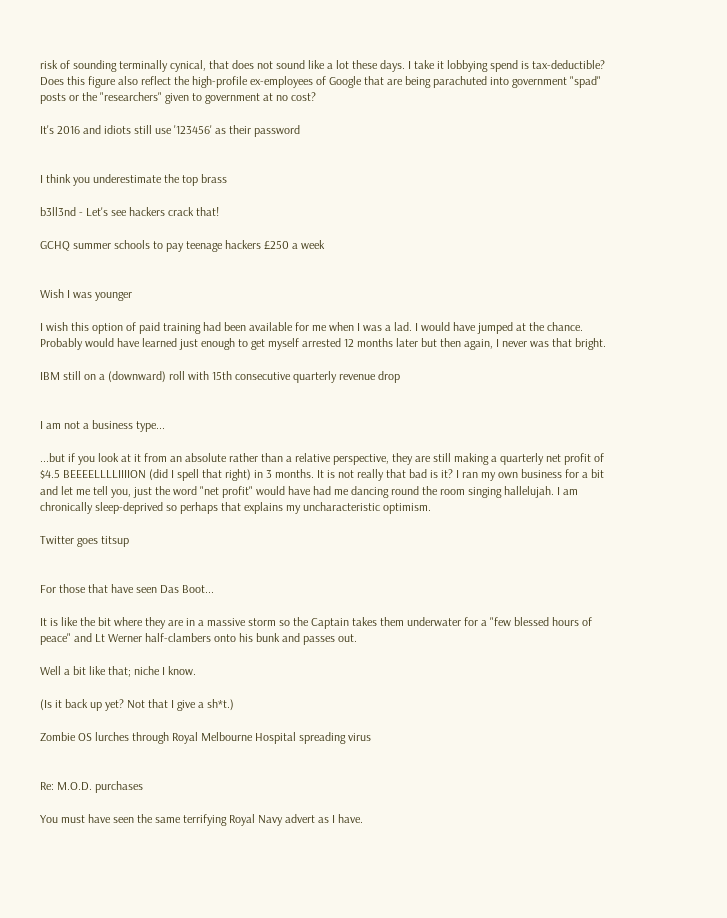risk of sounding terminally cynical, that does not sound like a lot these days. I take it lobbying spend is tax-deductible? Does this figure also reflect the high-profile ex-employees of Google that are being parachuted into government "spad" posts or the "researchers" given to government at no cost?

It's 2016 and idiots still use '123456' as their password


I think you underestimate the top brass

b3ll3nd - Let's see hackers crack that!

GCHQ summer schools to pay teenage hackers £250 a week


Wish I was younger

I wish this option of paid training had been available for me when I was a lad. I would have jumped at the chance. Probably would have learned just enough to get myself arrested 12 months later but then again, I never was that bright.

IBM still on a (downward) roll with 15th consecutive quarterly revenue drop


I am not a business type...

...but if you look at it from an absolute rather than a relative perspective, they are still making a quarterly net profit of $4.5 BEEEELLLLIIIION (did I spell that right) in 3 months. It is not really that bad is it? I ran my own business for a bit and let me tell you, just the word "net profit" would have had me dancing round the room singing hallelujah. I am chronically sleep-deprived so perhaps that explains my uncharacteristic optimism.

Twitter goes titsup


For those that have seen Das Boot...

It is like the bit where they are in a massive storm so the Captain takes them underwater for a "few blessed hours of peace" and Lt Werner half-clambers onto his bunk and passes out.

Well a bit like that; niche I know.

(Is it back up yet? Not that I give a sh*t.)

Zombie OS lurches through Royal Melbourne Hospital spreading virus


Re: M.O.D. purchases

You must have seen the same terrifying Royal Navy advert as I have.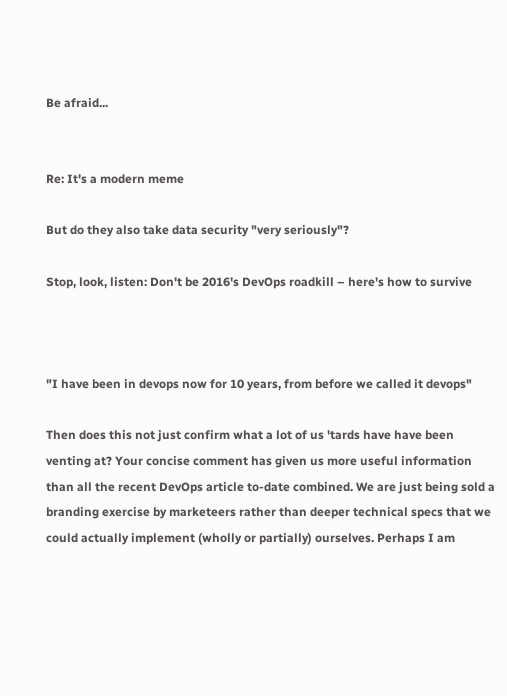Be afraid...


Re: It's a modern meme

But do they also take data security "very seriously"?

Stop, look, listen: Don't be 2016's DevOps roadkill – here's how to survive



"I have been in devops now for 10 years, from before we called it devops"

Then does this not just confirm what a lot of us 'tards have have been venting at? Your concise comment has given us more useful information than all the recent DevOps article to-date combined. We are just being sold a branding exercise by marketeers rather than deeper technical specs that we could actually implement (wholly or partially) ourselves. Perhaps I am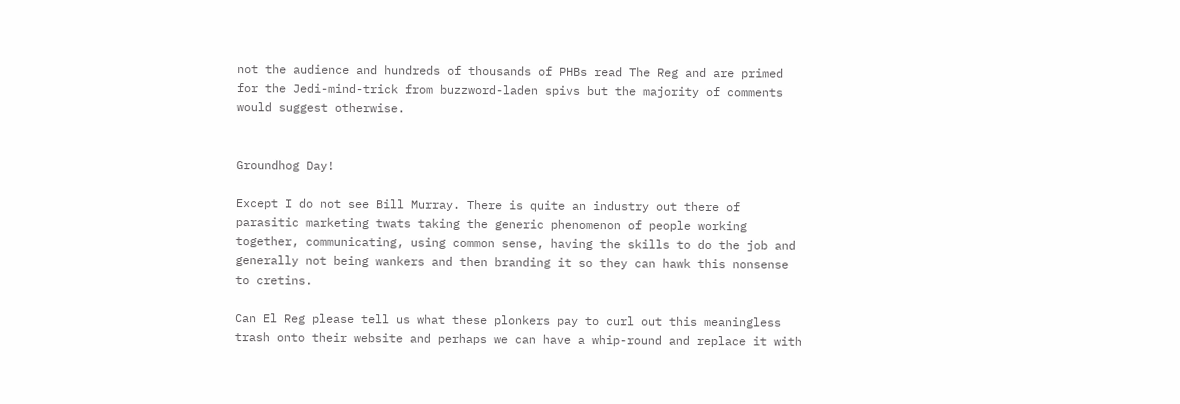not the audience and hundreds of thousands of PHBs read The Reg and are primed for the Jedi-mind-trick from buzzword-laden spivs but the majority of comments would suggest otherwise.


Groundhog Day!

Except I do not see Bill Murray. There is quite an industry out there of parasitic marketing twats taking the generic phenomenon of people working together, communicating, using common sense, having the skills to do the job and generally not being wankers and then branding it so they can hawk this nonsense to cretins.

Can El Reg please tell us what these plonkers pay to curl out this meaningless trash onto their website and perhaps we can have a whip-round and replace it with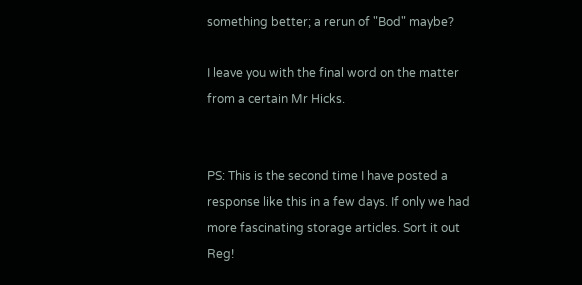something better; a rerun of "Bod" maybe?

I leave you with the final word on the matter from a certain Mr Hicks.


PS: This is the second time I have posted a response like this in a few days. If only we had more fascinating storage articles. Sort it out Reg!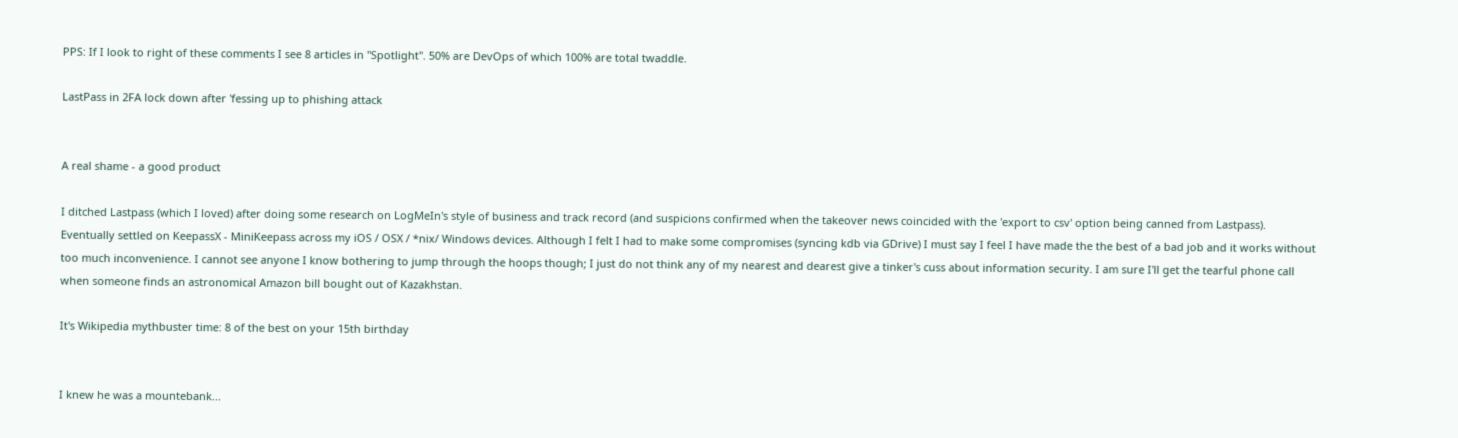PPS: If I look to right of these comments I see 8 articles in "Spotlight". 50% are DevOps of which 100% are total twaddle.

LastPass in 2FA lock down after 'fessing up to phishing attack


A real shame - a good product

I ditched Lastpass (which I loved) after doing some research on LogMeIn's style of business and track record (and suspicions confirmed when the takeover news coincided with the 'export to csv' option being canned from Lastpass). Eventually settled on KeepassX - MiniKeepass across my iOS / OSX / *nix/ Windows devices. Although I felt I had to make some compromises (syncing kdb via GDrive) I must say I feel I have made the the best of a bad job and it works without too much inconvenience. I cannot see anyone I know bothering to jump through the hoops though; I just do not think any of my nearest and dearest give a tinker's cuss about information security. I am sure I'll get the tearful phone call when someone finds an astronomical Amazon bill bought out of Kazakhstan.

It's Wikipedia mythbuster time: 8 of the best on your 15th birthday


I knew he was a mountebank...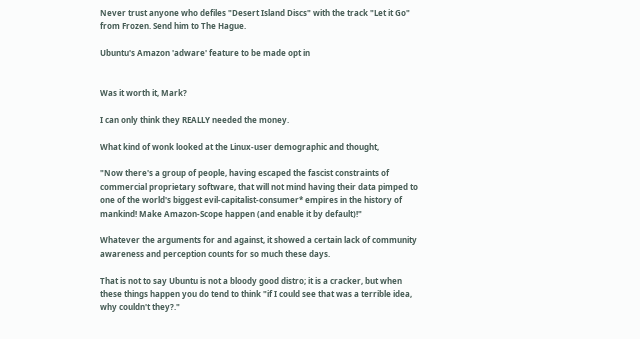Never trust anyone who defiles "Desert Island Discs" with the track "Let it Go" from Frozen. Send him to The Hague.

Ubuntu's Amazon 'adware' feature to be made opt in


Was it worth it, Mark?

I can only think they REALLY needed the money.

What kind of wonk looked at the Linux-user demographic and thought,

"Now there's a group of people, having escaped the fascist constraints of commercial proprietary software, that will not mind having their data pimped to one of the world's biggest evil-capitalist-consumer* empires in the history of mankind! Make Amazon-Scope happen (and enable it by default)!"

Whatever the arguments for and against, it showed a certain lack of community awareness and perception counts for so much these days.

That is not to say Ubuntu is not a bloody good distro; it is a cracker, but when these things happen you do tend to think "if I could see that was a terrible idea, why couldn't they?."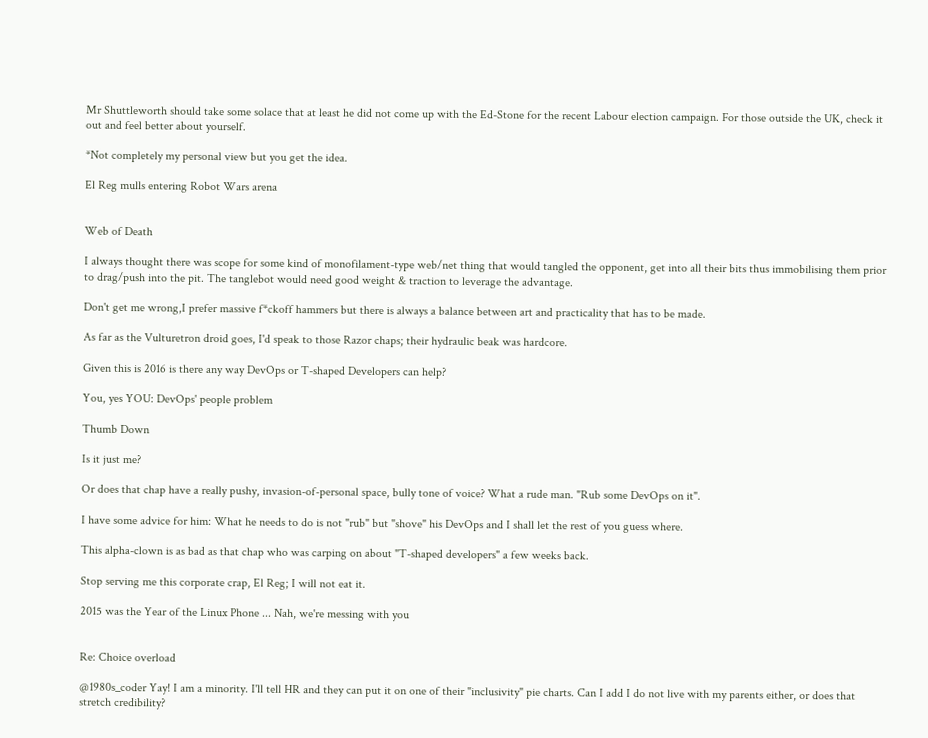Mr Shuttleworth should take some solace that at least he did not come up with the Ed-Stone for the recent Labour election campaign. For those outside the UK, check it out and feel better about yourself.

*Not completely my personal view but you get the idea.

El Reg mulls entering Robot Wars arena


Web of Death

I always thought there was scope for some kind of monofilament-type web/net thing that would tangled the opponent, get into all their bits thus immobilising them prior to drag/push into the pit. The tanglebot would need good weight & traction to leverage the advantage.

Don't get me wrong,I prefer massive f*ckoff hammers but there is always a balance between art and practicality that has to be made.

As far as the Vulturetron droid goes, I'd speak to those Razor chaps; their hydraulic beak was hardcore.

Given this is 2016 is there any way DevOps or T-shaped Developers can help?

You, yes YOU: DevOps' people problem

Thumb Down

Is it just me?

Or does that chap have a really pushy, invasion-of-personal space, bully tone of voice? What a rude man. "Rub some DevOps on it".

I have some advice for him: What he needs to do is not "rub" but "shove" his DevOps and I shall let the rest of you guess where.

This alpha-clown is as bad as that chap who was carping on about "T-shaped developers" a few weeks back.

Stop serving me this corporate crap, El Reg; I will not eat it.

2015 was the Year of the Linux Phone ... Nah, we're messing with you


Re: Choice overload

@1980s_coder Yay! I am a minority. I'll tell HR and they can put it on one of their "inclusivity" pie charts. Can I add I do not live with my parents either, or does that stretch credibility?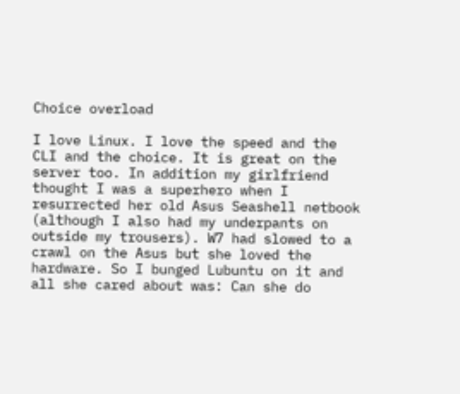Choice overload

I love Linux. I love the speed and the CLI and the choice. It is great on the server too. In addition my girlfriend thought I was a superhero when I resurrected her old Asus Seashell netbook (although I also had my underpants on outside my trousers). W7 had slowed to a crawl on the Asus but she loved the hardware. So I bunged Lubuntu on it and all she cared about was: Can she do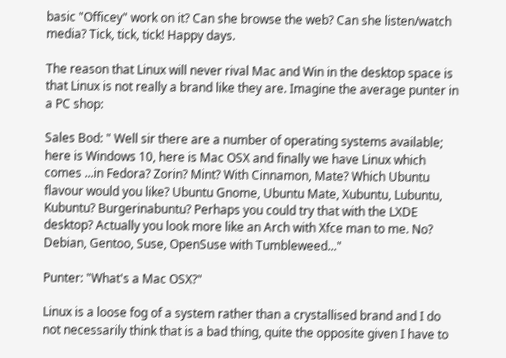basic "Officey" work on it? Can she browse the web? Can she listen/watch media? Tick, tick, tick! Happy days.

The reason that Linux will never rival Mac and Win in the desktop space is that Linux is not really a brand like they are. Imagine the average punter in a PC shop:

Sales Bod: " Well sir there are a number of operating systems available; here is Windows 10, here is Mac OSX and finally we have Linux which comes ...in Fedora? Zorin? Mint? With Cinnamon, Mate? Which Ubuntu flavour would you like? Ubuntu Gnome, Ubuntu Mate, Xubuntu, Lubuntu, Kubuntu? Burgerinabuntu? Perhaps you could try that with the LXDE desktop? Actually you look more like an Arch with Xfce man to me. No? Debian, Gentoo, Suse, OpenSuse with Tumbleweed..."

Punter: "What's a Mac OSX?"

Linux is a loose fog of a system rather than a crystallised brand and I do not necessarily think that is a bad thing, quite the opposite given I have to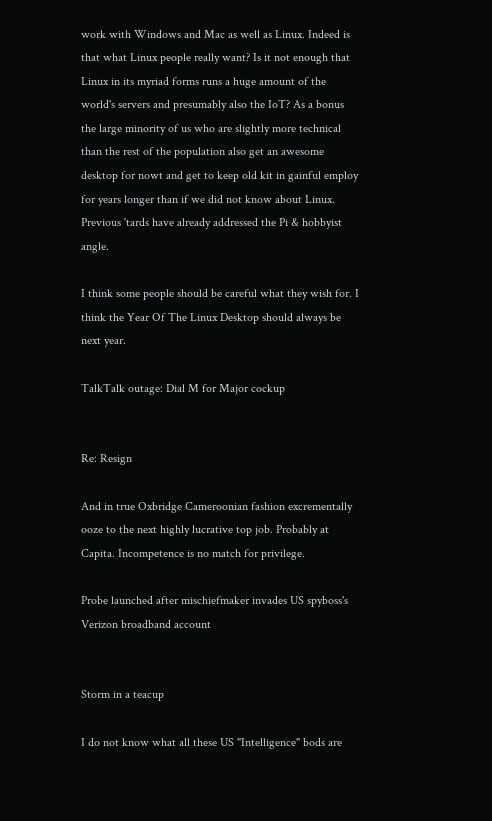work with Windows and Mac as well as Linux. Indeed is that what Linux people really want? Is it not enough that Linux in its myriad forms runs a huge amount of the world's servers and presumably also the IoT? As a bonus the large minority of us who are slightly more technical than the rest of the population also get an awesome desktop for nowt and get to keep old kit in gainful employ for years longer than if we did not know about Linux. Previous 'tards have already addressed the Pi & hobbyist angle.

I think some people should be careful what they wish for. I think the Year Of The Linux Desktop should always be next year.

TalkTalk outage: Dial M for Major cockup


Re: Resign

And in true Oxbridge Cameroonian fashion excrementally ooze to the next highly lucrative top job. Probably at Capita. Incompetence is no match for privilege.

Probe launched after mischiefmaker invades US spyboss's Verizon broadband account


Storm in a teacup

I do not know what all these US "Intelligence" bods are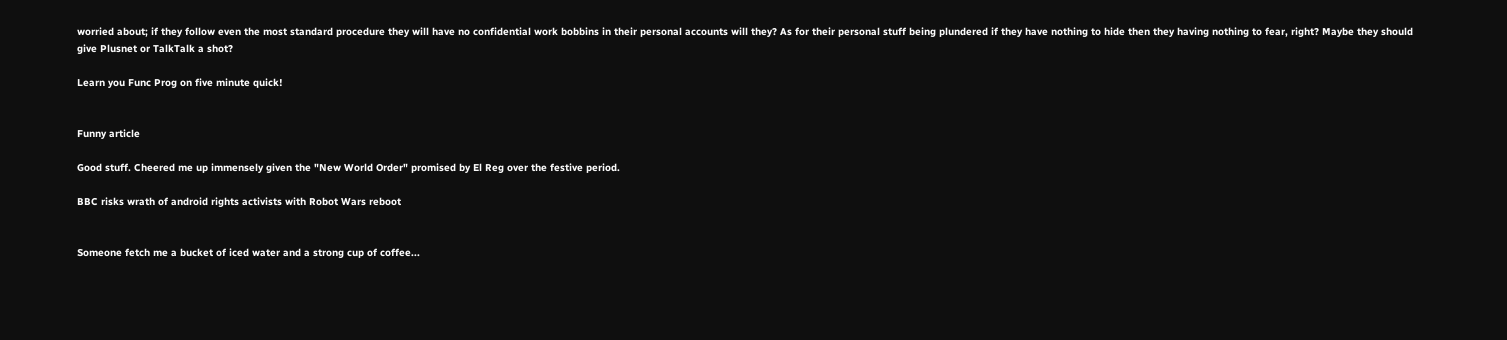worried about; if they follow even the most standard procedure they will have no confidential work bobbins in their personal accounts will they? As for their personal stuff being plundered if they have nothing to hide then they having nothing to fear, right? Maybe they should give Plusnet or TalkTalk a shot?

Learn you Func Prog on five minute quick!


Funny article

Good stuff. Cheered me up immensely given the "New World Order" promised by El Reg over the festive period.

BBC risks wrath of android rights activists with Robot Wars reboot


Someone fetch me a bucket of iced water and a strong cup of coffee...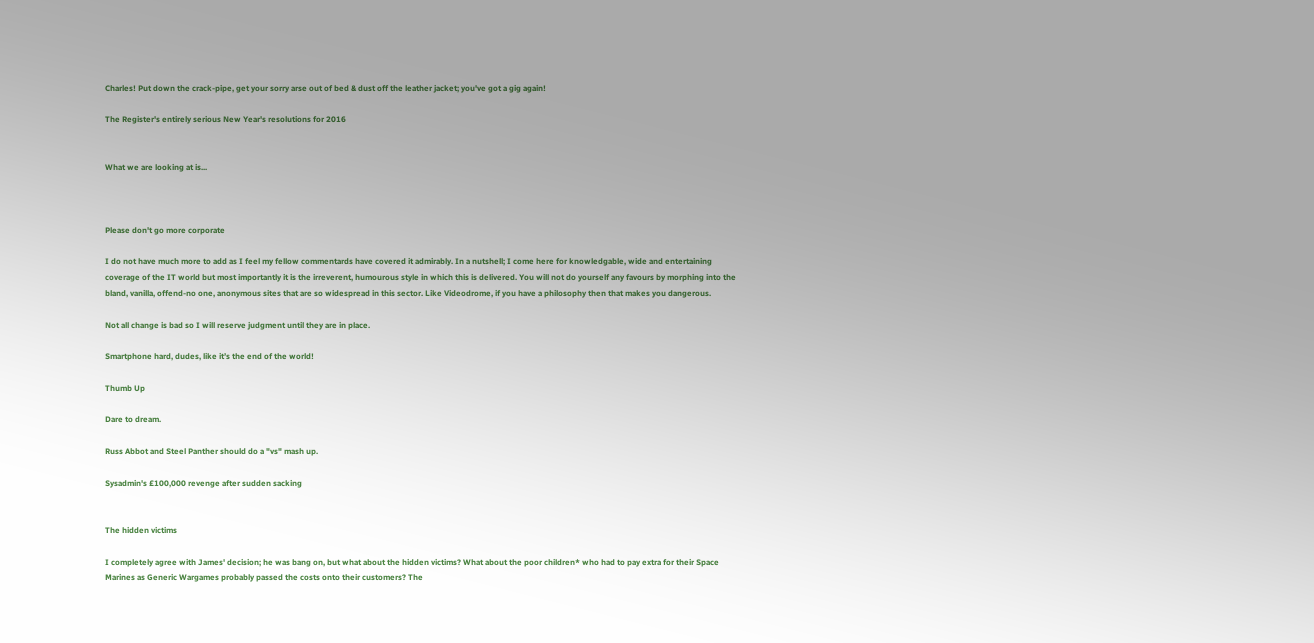Charles! Put down the crack-pipe, get your sorry arse out of bed & dust off the leather jacket; you've got a gig again!

The Register's entirely serious New Year's resolutions for 2016


What we are looking at is...



Please don't go more corporate

I do not have much more to add as I feel my fellow commentards have covered it admirably. In a nutshell; I come here for knowledgable, wide and entertaining coverage of the IT world but most importantly it is the irreverent, humourous style in which this is delivered. You will not do yourself any favours by morphing into the bland, vanilla, offend-no one, anonymous sites that are so widespread in this sector. Like Videodrome, if you have a philosophy then that makes you dangerous.

Not all change is bad so I will reserve judgment until they are in place.

Smartphone hard, dudes, like it’s the end of the world!

Thumb Up

Dare to dream.

Russ Abbot and Steel Panther should do a "vs" mash up.

Sysadmin's £100,000 revenge after sudden sacking


The hidden victims

I completely agree with James' decision; he was bang on, but what about the hidden victims? What about the poor children* who had to pay extra for their Space Marines as Generic Wargames probably passed the costs onto their customers? The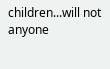children...will not anyone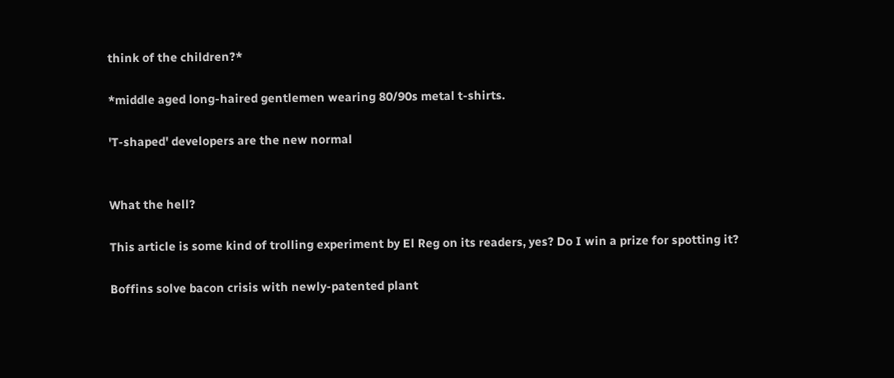think of the children?*

*middle aged long-haired gentlemen wearing 80/90s metal t-shirts.

'T-shaped' developers are the new normal


What the hell?

This article is some kind of trolling experiment by El Reg on its readers, yes? Do I win a prize for spotting it?

Boffins solve bacon crisis with newly-patented plant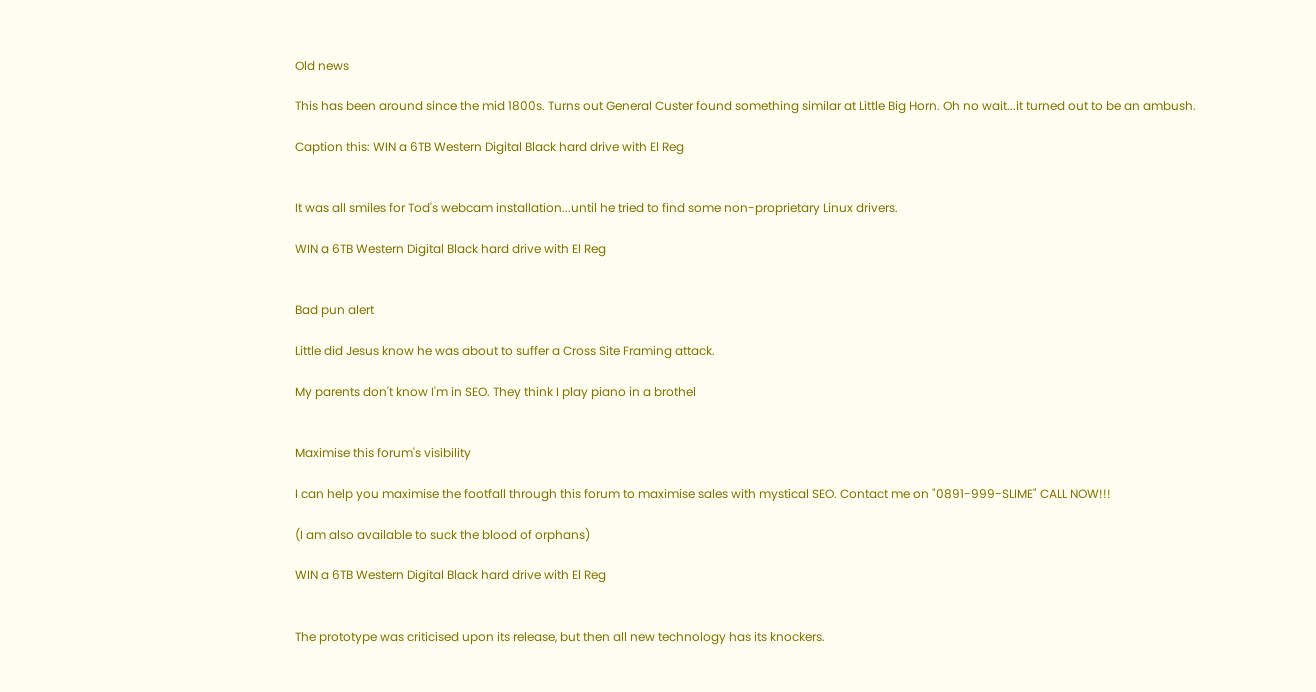Old news

This has been around since the mid 1800s. Turns out General Custer found something similar at Little Big Horn. Oh no wait...it turned out to be an ambush.

Caption this: WIN a 6TB Western Digital Black hard drive with El Reg


It was all smiles for Tod's webcam installation...until he tried to find some non-proprietary Linux drivers.

WIN a 6TB Western Digital Black hard drive with El Reg


Bad pun alert

Little did Jesus know he was about to suffer a Cross Site Framing attack.

My parents don't know I'm in SEO. They think I play piano in a brothel


Maximise this forum's visibility

I can help you maximise the footfall through this forum to maximise sales with mystical SEO. Contact me on "0891-999-SLIME" CALL NOW!!!

(I am also available to suck the blood of orphans)

WIN a 6TB Western Digital Black hard drive with El Reg


The prototype was criticised upon its release, but then all new technology has its knockers.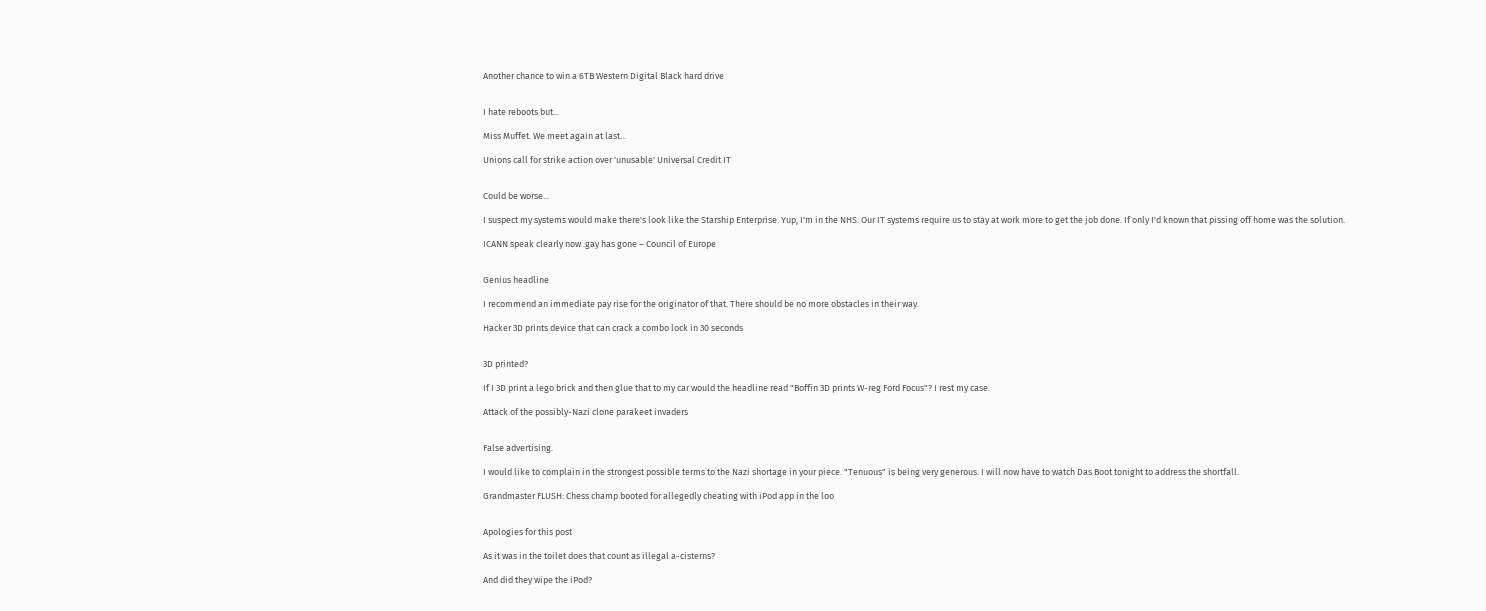Another chance to win a 6TB Western Digital Black hard drive


I hate reboots but...

Miss Muffet. We meet again at last...

Unions call for strike action over 'unusable' Universal Credit IT


Could be worse...

I suspect my systems would make there's look like the Starship Enterprise. Yup, I'm in the NHS. Our IT systems require us to stay at work more to get the job done. If only I'd known that pissing off home was the solution.

ICANN speak clearly now .gay has gone – Council of Europe


Genius headline

I recommend an immediate pay rise for the originator of that. There should be no more obstacles in their way.

Hacker 3D prints device that can crack a combo lock in 30 seconds


3D printed?

If I 3D print a lego brick and then glue that to my car would the headline read "Boffin 3D prints W-reg Ford Focus"? I rest my case.

Attack of the possibly-Nazi clone parakeet invaders


False advertising.

I would like to complain in the strongest possible terms to the Nazi shortage in your piece. "Tenuous" is being very generous. I will now have to watch Das Boot tonight to address the shortfall.

Grandmaster FLUSH: Chess champ booted for allegedly cheating with iPod app in the loo


Apologies for this post

As it was in the toilet does that count as illegal a-cisterns?

And did they wipe the iPod?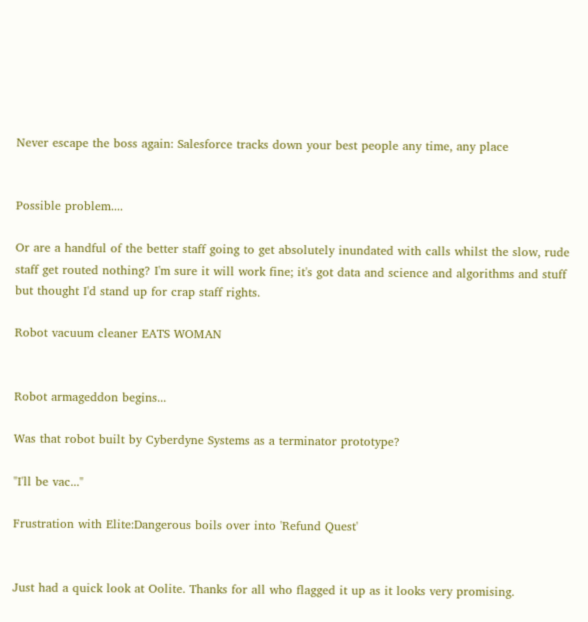Never escape the boss again: Salesforce tracks down your best people any time, any place


Possible problem....

Or are a handful of the better staff going to get absolutely inundated with calls whilst the slow, rude staff get routed nothing? I'm sure it will work fine; it's got data and science and algorithms and stuff but thought I'd stand up for crap staff rights.

Robot vacuum cleaner EATS WOMAN


Robot armageddon begins...

Was that robot built by Cyberdyne Systems as a terminator prototype?

"I'll be vac..."

Frustration with Elite:Dangerous boils over into 'Refund Quest'


Just had a quick look at Oolite. Thanks for all who flagged it up as it looks very promising.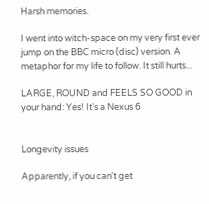Harsh memories.

I went into witch-space on my very first ever jump on the BBC micro (disc) version. A metaphor for my life to follow. It still hurts...

LARGE, ROUND and FEELS SO GOOD in your hand: Yes! It's a Nexus 6


Longevity issues

Apparently, if you can't get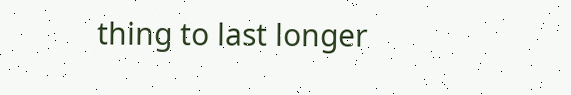thing to last longer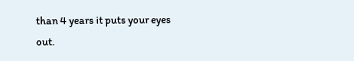than 4 years it puts your eyes out.